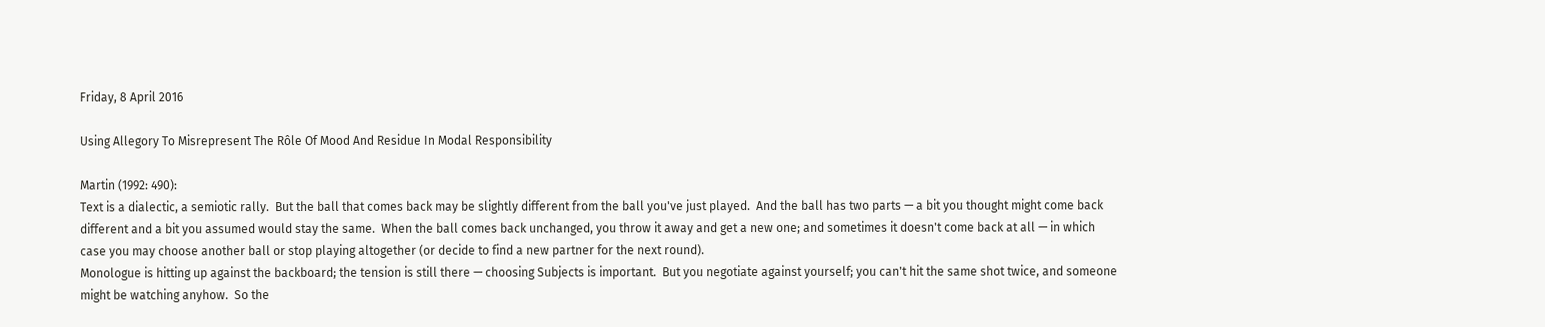Friday, 8 April 2016

Using Allegory To Misrepresent The Rôle Of Mood And Residue In Modal Responsibility

Martin (1992: 490):
Text is a dialectic, a semiotic rally.  But the ball that comes back may be slightly different from the ball you've just played.  And the ball has two parts — a bit you thought might come back different and a bit you assumed would stay the same.  When the ball comes back unchanged, you throw it away and get a new one; and sometimes it doesn't come back at all — in which case you may choose another ball or stop playing altogether (or decide to find a new partner for the next round).
Monologue is hitting up against the backboard; the tension is still there — choosing Subjects is important.  But you negotiate against yourself; you can't hit the same shot twice, and someone might be watching anyhow.  So the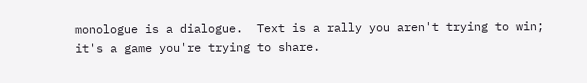monologue is a dialogue.  Text is a rally you aren't trying to win; it's a game you're trying to share.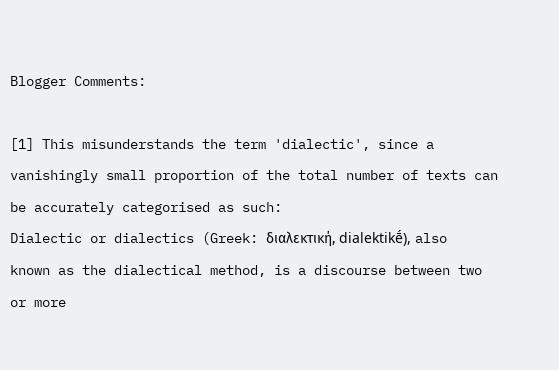Blogger Comments:

[1] This misunderstands the term 'dialectic', since a vanishingly small proportion of the total number of texts can be accurately categorised as such:
Dialectic or dialectics (Greek: διαλεκτική, dialektikḗ), also known as the dialectical method, is a discourse between two or more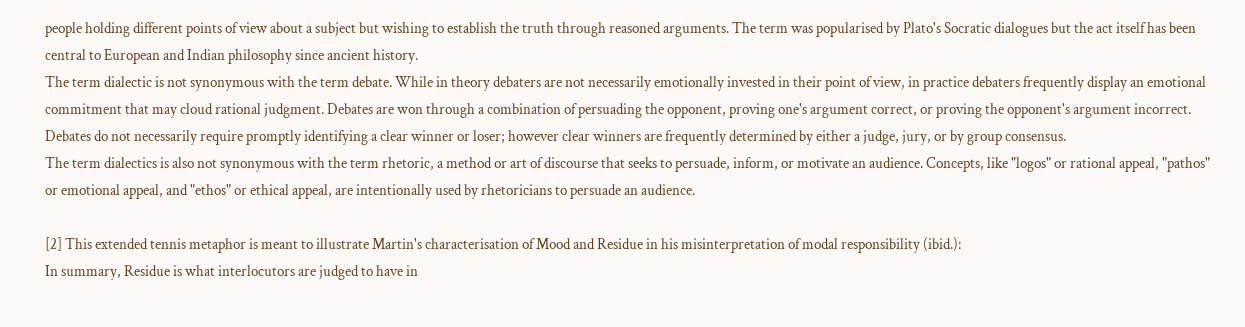people holding different points of view about a subject but wishing to establish the truth through reasoned arguments. The term was popularised by Plato's Socratic dialogues but the act itself has been central to European and Indian philosophy since ancient history.
The term dialectic is not synonymous with the term debate. While in theory debaters are not necessarily emotionally invested in their point of view, in practice debaters frequently display an emotional commitment that may cloud rational judgment. Debates are won through a combination of persuading the opponent, proving one's argument correct, or proving the opponent's argument incorrect. Debates do not necessarily require promptly identifying a clear winner or loser; however clear winners are frequently determined by either a judge, jury, or by group consensus.
The term dialectics is also not synonymous with the term rhetoric, a method or art of discourse that seeks to persuade, inform, or motivate an audience. Concepts, like "logos" or rational appeal, "pathos" or emotional appeal, and "ethos" or ethical appeal, are intentionally used by rhetoricians to persuade an audience.

[2] This extended tennis metaphor is meant to illustrate Martin's characterisation of Mood and Residue in his misinterpretation of modal responsibility (ibid.):
In summary, Residue is what interlocutors are judged to have in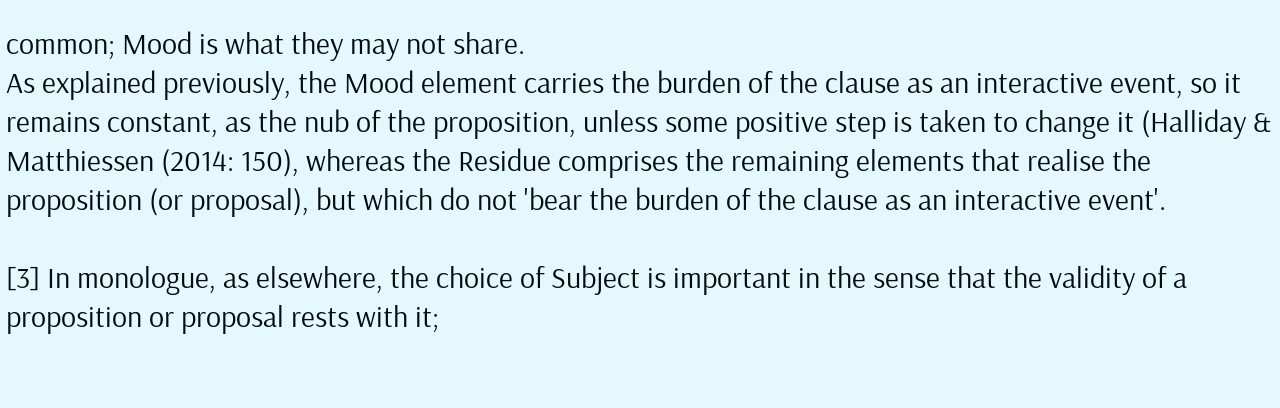common; Mood is what they may not share.
As explained previously, the Mood element carries the burden of the clause as an interactive event, so it remains constant, as the nub of the proposition, unless some positive step is taken to change it (Halliday & Matthiessen (2014: 150), whereas the Residue comprises the remaining elements that realise the proposition (or proposal), but which do not 'bear the burden of the clause as an interactive event'.

[3] In monologue, as elsewhere, the choice of Subject is important in the sense that the validity of a proposition or proposal rests with it;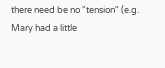there need be no "tension" (e.g. Mary had a little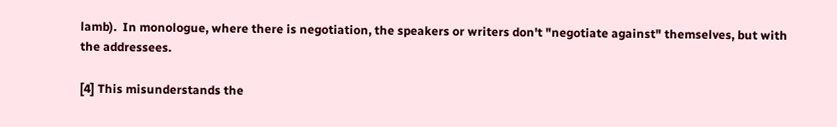lamb).  In monologue, where there is negotiation, the speakers or writers don't "negotiate against" themselves, but with the addressees.

[4] This misunderstands the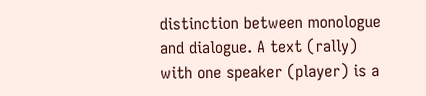distinction between monologue and dialogue. A text (rally) with one speaker (player) is a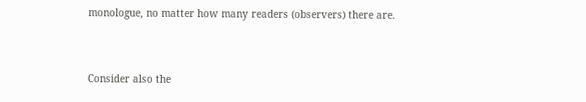monologue, no matter how many readers (observers) there are.


Consider also the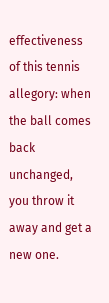effectiveness of this tennis allegory: when the ball comes back unchanged, you throw it away and get a new one.